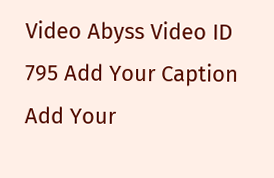Video Abyss Video ID 795 Add Your Caption
Add Your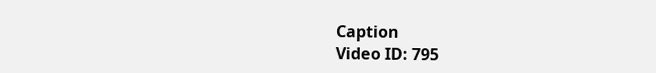Caption
Video ID: 795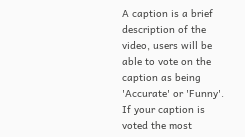A caption is a brief description of the video, users will be able to vote on the caption as being 'Accurate' or 'Funny'.
If your caption is voted the most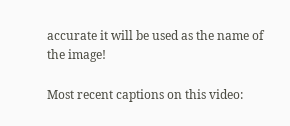accurate it will be used as the name of the image!

Most recent captions on this video: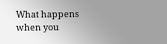What happens when you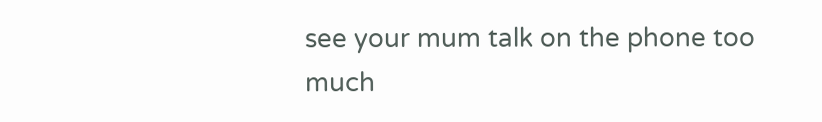see your mum talk on the phone too much